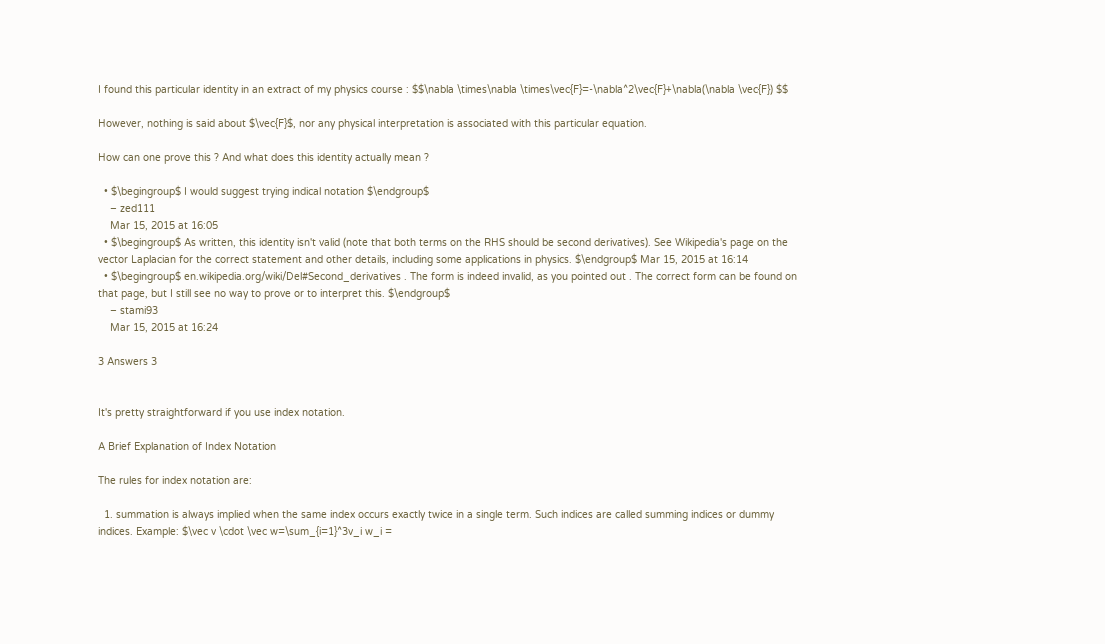I found this particular identity in an extract of my physics course : $$\nabla \times\nabla \times\vec{F}=-\nabla^2\vec{F}+\nabla(\nabla \vec{F}) $$

However, nothing is said about $\vec{F}$, nor any physical interpretation is associated with this particular equation.

How can one prove this ? And what does this identity actually mean ?

  • $\begingroup$ I would suggest trying indical notation $\endgroup$
    – zed111
    Mar 15, 2015 at 16:05
  • $\begingroup$ As written, this identity isn't valid (note that both terms on the RHS should be second derivatives). See Wikipedia's page on the vector Laplacian for the correct statement and other details, including some applications in physics. $\endgroup$ Mar 15, 2015 at 16:14
  • $\begingroup$ en.wikipedia.org/wiki/Del#Second_derivatives . The form is indeed invalid, as you pointed out . The correct form can be found on that page, but I still see no way to prove or to interpret this. $\endgroup$
    – stami93
    Mar 15, 2015 at 16:24

3 Answers 3


It's pretty straightforward if you use index notation.

A Brief Explanation of Index Notation

The rules for index notation are:

  1. summation is always implied when the same index occurs exactly twice in a single term. Such indices are called summing indices or dummy indices. Example: $\vec v \cdot \vec w=\sum_{i=1}^3v_i w_i =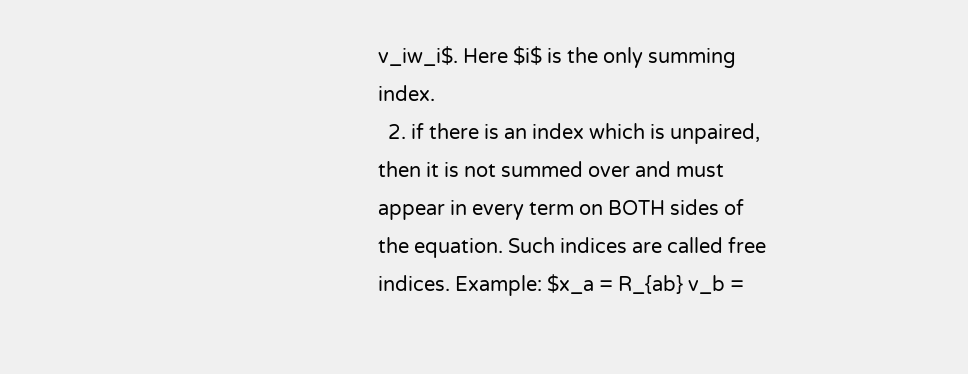v_iw_i$. Here $i$ is the only summing index.
  2. if there is an index which is unpaired, then it is not summed over and must appear in every term on BOTH sides of the equation. Such indices are called free indices. Example: $x_a = R_{ab} v_b =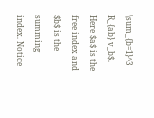\sum_{b=1}^3 R_{ab} v_b$. Here $a$ is the free index and $b$ is the summing index. Notice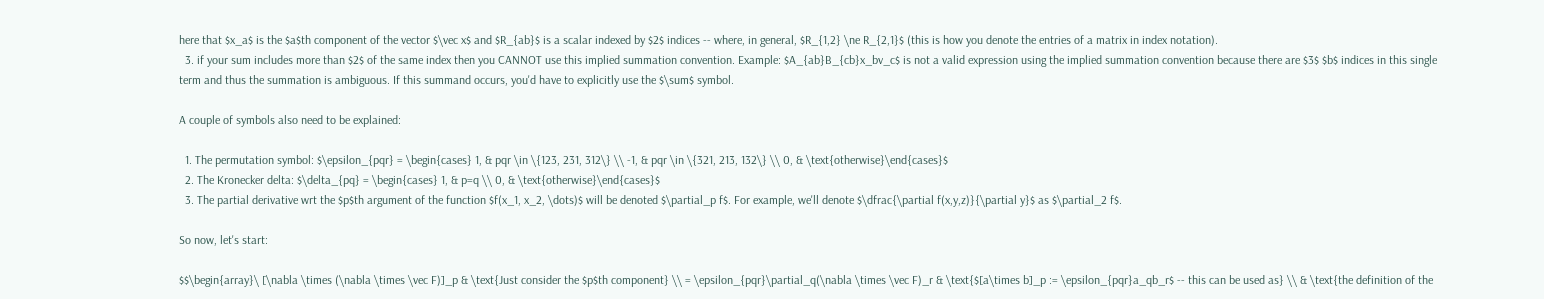here that $x_a$ is the $a$th component of the vector $\vec x$ and $R_{ab}$ is a scalar indexed by $2$ indices -- where, in general, $R_{1,2} \ne R_{2,1}$ (this is how you denote the entries of a matrix in index notation).
  3. if your sum includes more than $2$ of the same index then you CANNOT use this implied summation convention. Example: $A_{ab}B_{cb}x_bv_c$ is not a valid expression using the implied summation convention because there are $3$ $b$ indices in this single term and thus the summation is ambiguous. If this summand occurs, you'd have to explicitly use the $\sum$ symbol.

A couple of symbols also need to be explained:

  1. The permutation symbol: $\epsilon_{pqr} = \begin{cases} 1, & pqr \in \{123, 231, 312\} \\ -1, & pqr \in \{321, 213, 132\} \\ 0, & \text{otherwise}\end{cases}$
  2. The Kronecker delta: $\delta_{pq} = \begin{cases} 1, & p=q \\ 0, & \text{otherwise}\end{cases}$
  3. The partial derivative wrt the $p$th argument of the function $f(x_1, x_2, \dots)$ will be denoted $\partial_p f$. For example, we'll denote $\dfrac{\partial f(x,y,z)}{\partial y}$ as $\partial_2 f$.

So now, let's start:

$$\begin{array}\ [\nabla \times (\nabla \times \vec F)]_p & \text{Just consider the $p$th component} \\ = \epsilon_{pqr}\partial_q(\nabla \times \vec F)_r & \text{$[a\times b]_p := \epsilon_{pqr}a_qb_r$ -- this can be used as} \\ & \text{the definition of the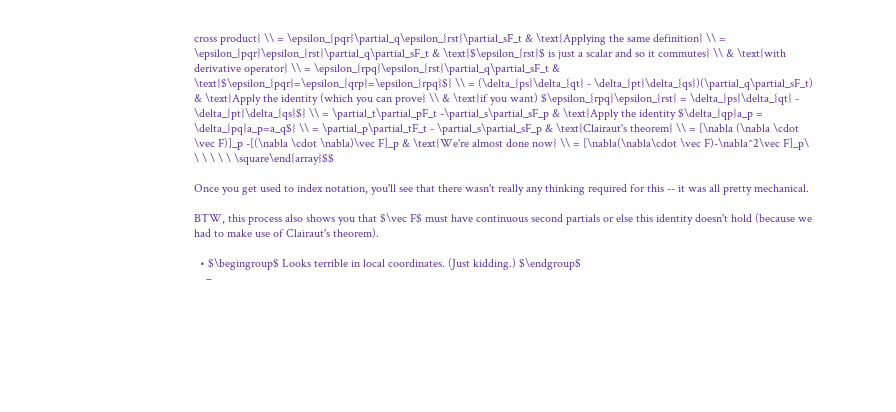cross product} \\ = \epsilon_{pqr}\partial_q\epsilon_{rst}\partial_sF_t & \text{Applying the same definition} \\ = \epsilon_{pqr}\epsilon_{rst}\partial_q\partial_sF_t & \text{$\epsilon_{rst}$ is just a scalar and so it commutes} \\ & \text{with derivative operator} \\ = \epsilon_{rpq}\epsilon_{rst}\partial_q\partial_sF_t & \text{$\epsilon_{pqr}=\epsilon_{qrp}=\epsilon_{rpq}$} \\ = (\delta_{ps}\delta_{qt} - \delta_{pt}\delta_{qs})(\partial_q\partial_sF_t) & \text{Apply the identity (which you can prove} \\ & \text{if you want) $\epsilon_{rpq}\epsilon_{rst} = \delta_{ps}\delta_{qt} - \delta_{pt}\delta_{qs}$} \\ = \partial_t\partial_pF_t -\partial_s\partial_sF_p & \text{Apply the identity $\delta_{qp}a_p = \delta_{pq}a_p=a_q$} \\ = \partial_p\partial_tF_t - \partial_s\partial_sF_p & \text{Clairaut's theorem} \\ = [\nabla (\nabla \cdot \vec F)]_p -[(\nabla \cdot \nabla)\vec F]_p & \text{We're almost done now} \\ = [\nabla(\nabla\cdot \vec F)-\nabla^2\vec F]_p\ \ \ \ \ \ \square\end{array}$$

Once you get used to index notation, you'll see that there wasn't really any thinking required for this -- it was all pretty mechanical.

BTW, this process also shows you that $\vec F$ must have continuous second partials or else this identity doesn't hold (because we had to make use of Clairaut's theorem).

  • $\begingroup$ Looks terrible in local coordinates. (Just kidding.) $\endgroup$
    –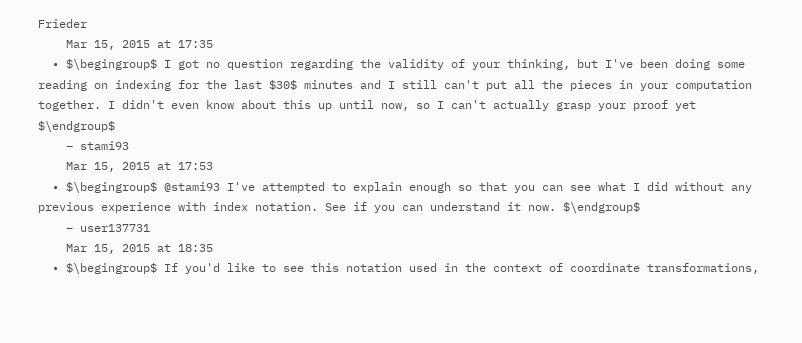Frieder
    Mar 15, 2015 at 17:35
  • $\begingroup$ I got no question regarding the validity of your thinking, but I've been doing some reading on indexing for the last $30$ minutes and I still can't put all the pieces in your computation together. I didn't even know about this up until now, so I can't actually grasp your proof yet $\endgroup$
    – stami93
    Mar 15, 2015 at 17:53
  • $\begingroup$ @stami93 I've attempted to explain enough so that you can see what I did without any previous experience with index notation. See if you can understand it now. $\endgroup$
    – user137731
    Mar 15, 2015 at 18:35
  • $\begingroup$ If you'd like to see this notation used in the context of coordinate transformations,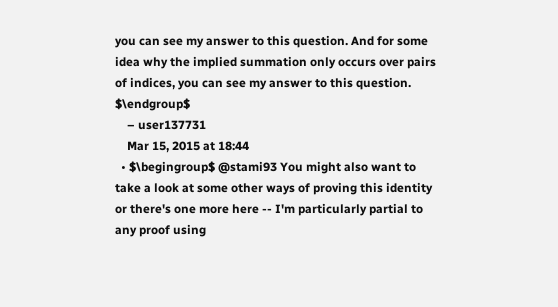you can see my answer to this question. And for some idea why the implied summation only occurs over pairs of indices, you can see my answer to this question. $\endgroup$
    – user137731
    Mar 15, 2015 at 18:44
  • $\begingroup$ @stami93 You might also want to take a look at some other ways of proving this identity or there's one more here -- I'm particularly partial to any proof using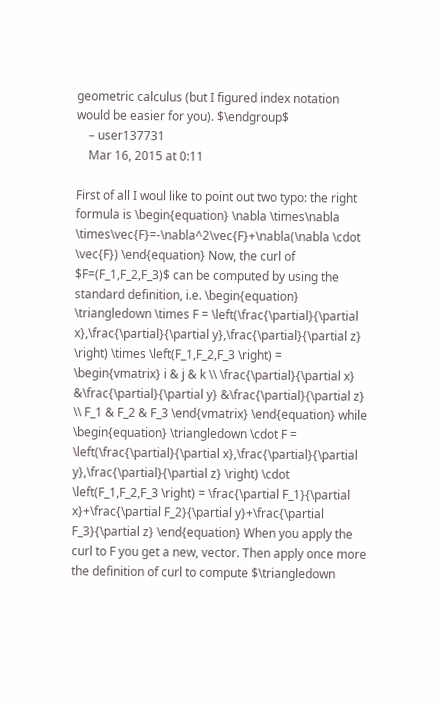geometric calculus (but I figured index notation would be easier for you). $\endgroup$
    – user137731
    Mar 16, 2015 at 0:11

First of all I woul like to point out two typo: the right formula is \begin{equation} \nabla \times\nabla \times\vec{F}=-\nabla^2\vec{F}+\nabla(\nabla \cdot \vec{F}) \end{equation} Now, the curl of $F=(F_1,F_2,F_3)$ can be computed by using the standard definition, i.e. \begin{equation} \triangledown \times F = \left(\frac{\partial}{\partial x},\frac{\partial}{\partial y},\frac{\partial}{\partial z} \right) \times \left(F_1,F_2,F_3 \right) = \begin{vmatrix} i & j & k \\ \frac{\partial}{\partial x} &\frac{\partial}{\partial y} &\frac{\partial}{\partial z} \\ F_1 & F_2 & F_3 \end{vmatrix} \end{equation} while \begin{equation} \triangledown \cdot F = \left(\frac{\partial}{\partial x},\frac{\partial}{\partial y},\frac{\partial}{\partial z} \right) \cdot \left(F_1,F_2,F_3 \right) = \frac{\partial F_1}{\partial x}+\frac{\partial F_2}{\partial y}+\frac{\partial F_3}{\partial z} \end{equation} When you apply the curl to F you get a new, vector. Then apply once more the definition of curl to compute $\triangledown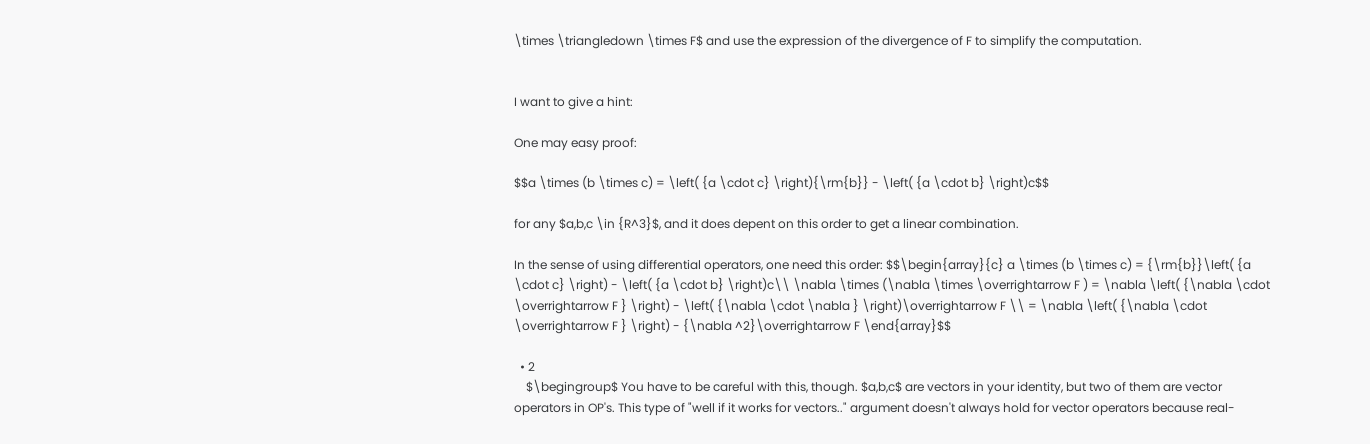\times \triangledown \times F$ and use the expression of the divergence of F to simplify the computation.


I want to give a hint:

One may easy proof:

$$a \times (b \times c) = \left( {a \cdot c} \right){\rm{b}} - \left( {a \cdot b} \right)c$$

for any $a,b,c \in {R^3}$, and it does depent on this order to get a linear combination.

In the sense of using differential operators, one need this order: $$\begin{array}{c} a \times (b \times c) = {\rm{b}}\left( {a \cdot c} \right) - \left( {a \cdot b} \right)c\\ \nabla \times (\nabla \times \overrightarrow F ) = \nabla \left( {\nabla \cdot \overrightarrow F } \right) - \left( {\nabla \cdot \nabla } \right)\overrightarrow F \\ = \nabla \left( {\nabla \cdot \overrightarrow F } \right) - {\nabla ^2}\overrightarrow F \end{array}$$

  • 2
    $\begingroup$ You have to be careful with this, though. $a,b,c$ are vectors in your identity, but two of them are vector operators in OP's. This type of "well if it works for vectors.." argument doesn't always hold for vector operators because real-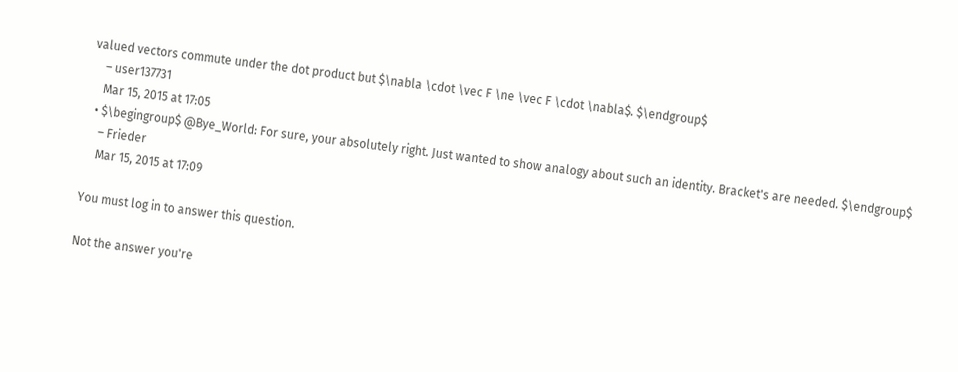valued vectors commute under the dot product but $\nabla \cdot \vec F \ne \vec F \cdot \nabla$. $\endgroup$
    – user137731
    Mar 15, 2015 at 17:05
  • $\begingroup$ @Bye_World: For sure, your absolutely right. Just wanted to show analogy about such an identity. Bracket's are needed. $\endgroup$
    – Frieder
    Mar 15, 2015 at 17:09

You must log in to answer this question.

Not the answer you're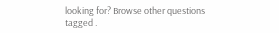looking for? Browse other questions tagged .